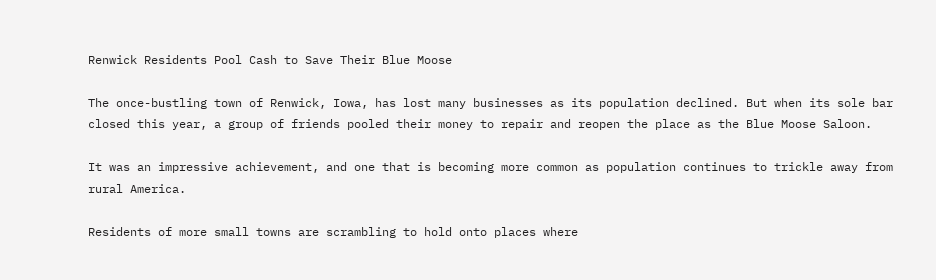Renwick Residents Pool Cash to Save Their Blue Moose

The once-bustling town of Renwick, Iowa, has lost many businesses as its population declined. But when its sole bar closed this year, a group of friends pooled their money to repair and reopen the place as the Blue Moose Saloon.

It was an impressive achievement, and one that is becoming more common as population continues to trickle away from rural America.

Residents of more small towns are scrambling to hold onto places where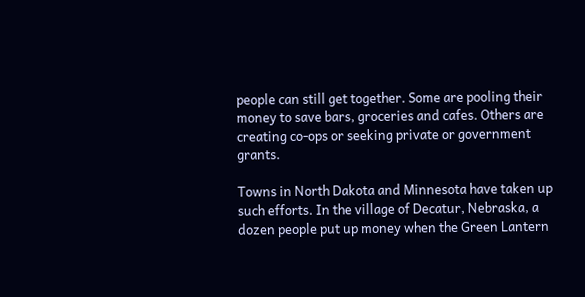people can still get together. Some are pooling their money to save bars, groceries and cafes. Others are creating co-ops or seeking private or government grants.

Towns in North Dakota and Minnesota have taken up such efforts. In the village of Decatur, Nebraska, a dozen people put up money when the Green Lantern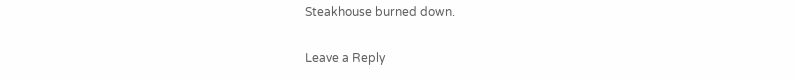Steakhouse burned down.

Leave a Reply